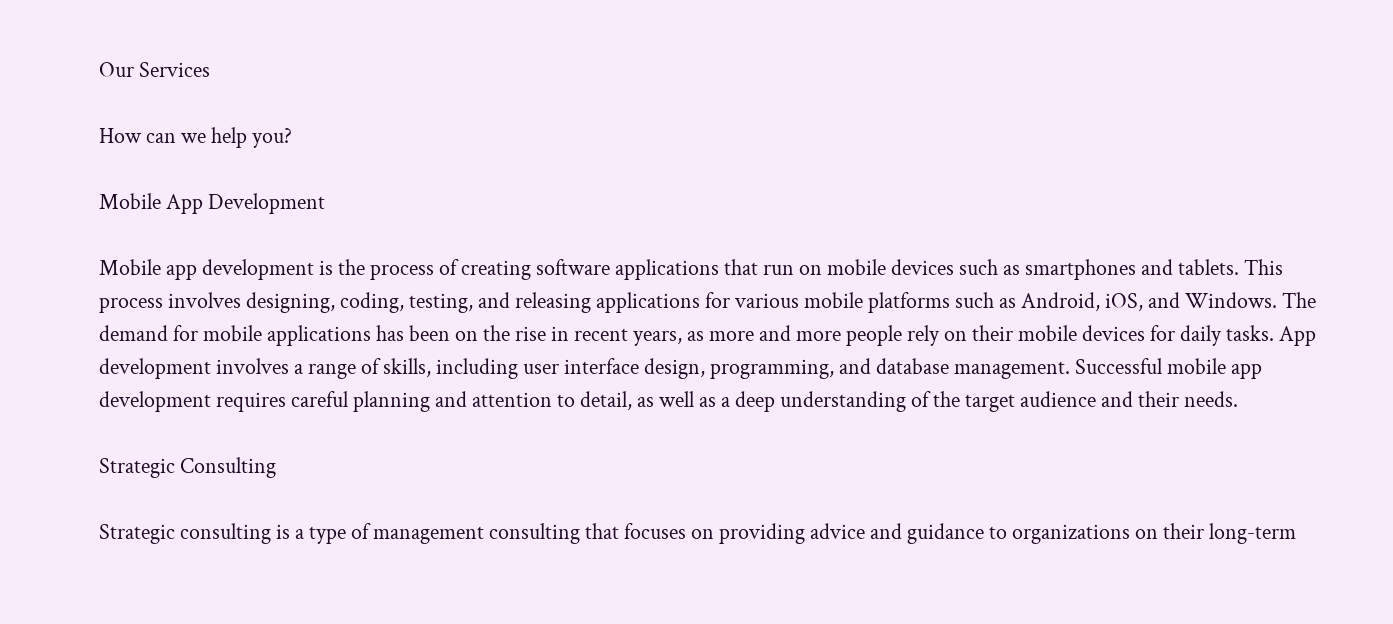Our Services

How can we help you?

Mobile App Development

Mobile app development is the process of creating software applications that run on mobile devices such as smartphones and tablets. This process involves designing, coding, testing, and releasing applications for various mobile platforms such as Android, iOS, and Windows. The demand for mobile applications has been on the rise in recent years, as more and more people rely on their mobile devices for daily tasks. App development involves a range of skills, including user interface design, programming, and database management. Successful mobile app development requires careful planning and attention to detail, as well as a deep understanding of the target audience and their needs.

Strategic Consulting

Strategic consulting is a type of management consulting that focuses on providing advice and guidance to organizations on their long-term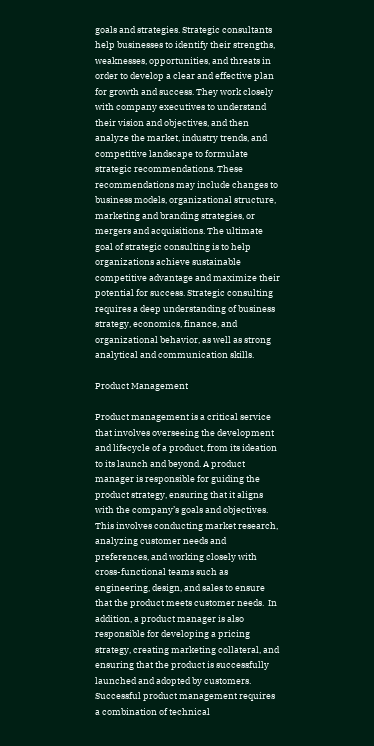goals and strategies. Strategic consultants help businesses to identify their strengths, weaknesses, opportunities, and threats in order to develop a clear and effective plan for growth and success. They work closely with company executives to understand their vision and objectives, and then analyze the market, industry trends, and competitive landscape to formulate strategic recommendations. These recommendations may include changes to business models, organizational structure, marketing and branding strategies, or mergers and acquisitions. The ultimate goal of strategic consulting is to help organizations achieve sustainable competitive advantage and maximize their potential for success. Strategic consulting requires a deep understanding of business strategy, economics, finance, and organizational behavior, as well as strong analytical and communication skills.

Product Management

Product management is a critical service that involves overseeing the development and lifecycle of a product, from its ideation to its launch and beyond. A product manager is responsible for guiding the product strategy, ensuring that it aligns with the company’s goals and objectives. This involves conducting market research, analyzing customer needs and preferences, and working closely with cross-functional teams such as engineering, design, and sales to ensure that the product meets customer needs.  In addition, a product manager is also responsible for developing a pricing strategy, creating marketing collateral, and ensuring that the product is successfully launched and adopted by customers. Successful product management requires a combination of technical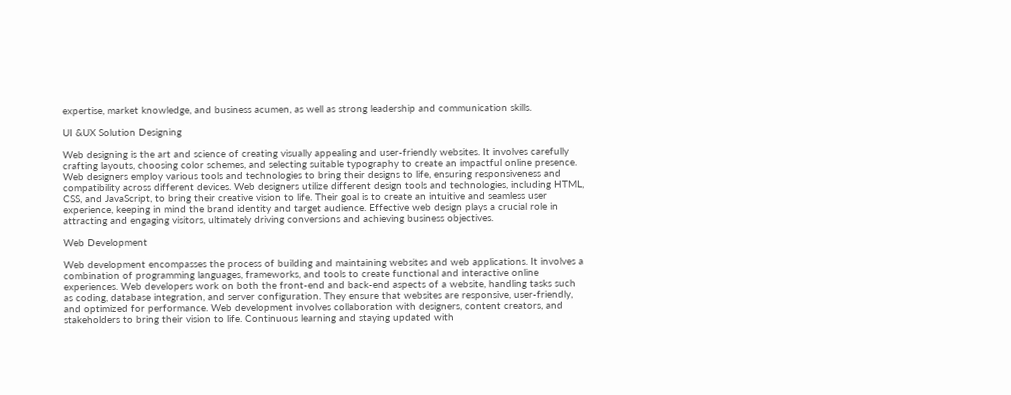expertise, market knowledge, and business acumen, as well as strong leadership and communication skills.

UI &UX Solution Designing

Web designing is the art and science of creating visually appealing and user-friendly websites. It involves carefully crafting layouts, choosing color schemes, and selecting suitable typography to create an impactful online presence. Web designers employ various tools and technologies to bring their designs to life, ensuring responsiveness and compatibility across different devices. Web designers utilize different design tools and technologies, including HTML, CSS, and JavaScript, to bring their creative vision to life. Their goal is to create an intuitive and seamless user experience, keeping in mind the brand identity and target audience. Effective web design plays a crucial role in attracting and engaging visitors, ultimately driving conversions and achieving business objectives.

Web Development

Web development encompasses the process of building and maintaining websites and web applications. It involves a combination of programming languages, frameworks, and tools to create functional and interactive online experiences. Web developers work on both the front-end and back-end aspects of a website, handling tasks such as coding, database integration, and server configuration. They ensure that websites are responsive, user-friendly, and optimized for performance. Web development involves collaboration with designers, content creators, and stakeholders to bring their vision to life. Continuous learning and staying updated with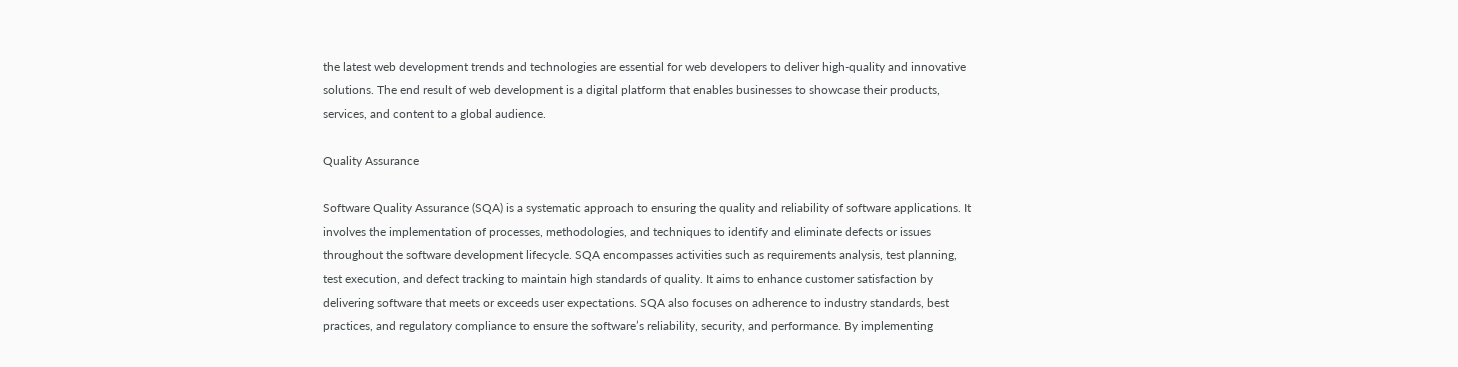the latest web development trends and technologies are essential for web developers to deliver high-quality and innovative solutions. The end result of web development is a digital platform that enables businesses to showcase their products, services, and content to a global audience.

Quality Assurance

Software Quality Assurance (SQA) is a systematic approach to ensuring the quality and reliability of software applications. It involves the implementation of processes, methodologies, and techniques to identify and eliminate defects or issues throughout the software development lifecycle. SQA encompasses activities such as requirements analysis, test planning, test execution, and defect tracking to maintain high standards of quality. It aims to enhance customer satisfaction by delivering software that meets or exceeds user expectations. SQA also focuses on adherence to industry standards, best practices, and regulatory compliance to ensure the software’s reliability, security, and performance. By implementing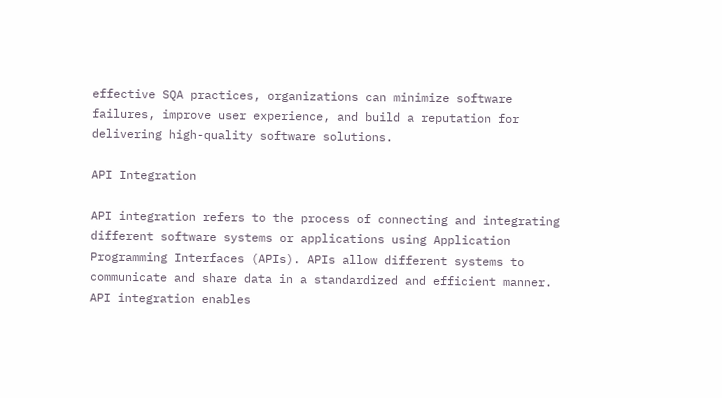effective SQA practices, organizations can minimize software failures, improve user experience, and build a reputation for delivering high-quality software solutions.

API Integration

API integration refers to the process of connecting and integrating different software systems or applications using Application Programming Interfaces (APIs). APIs allow different systems to communicate and share data in a standardized and efficient manner. API integration enables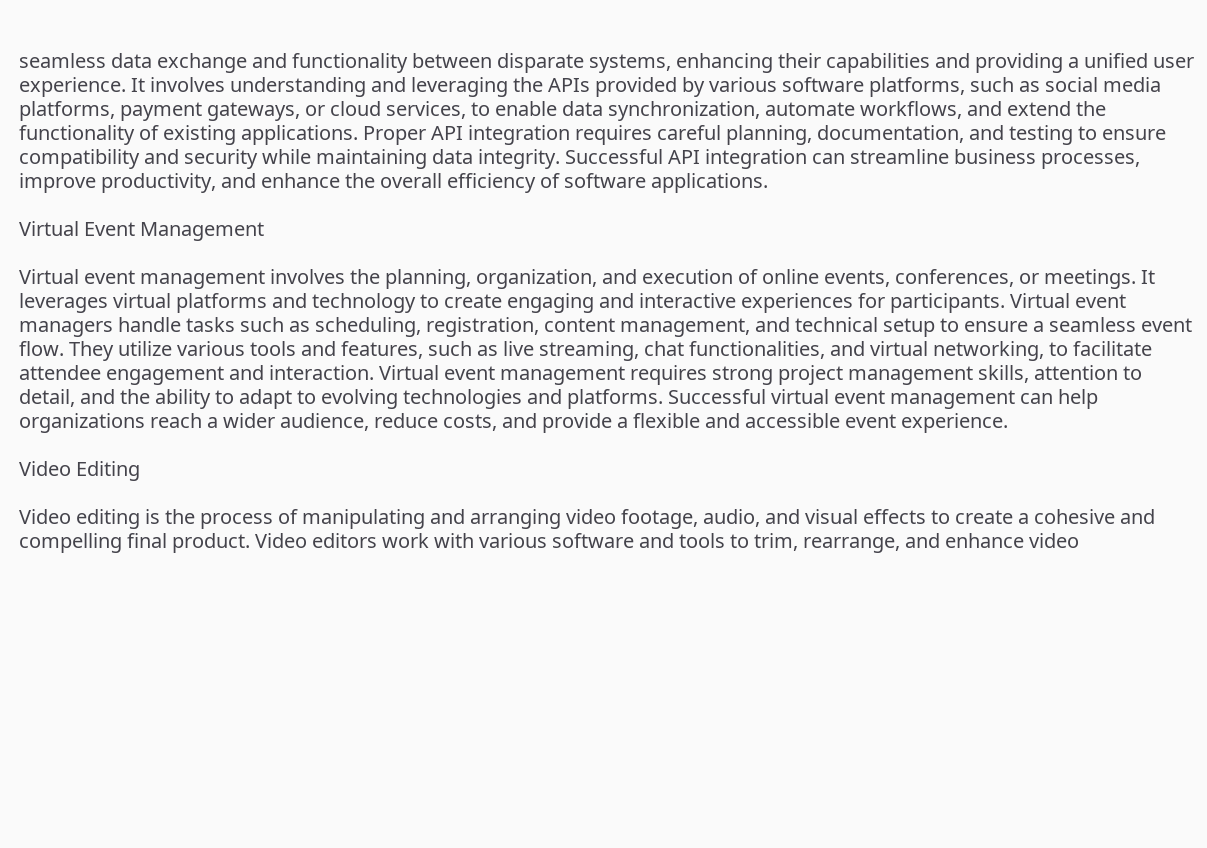seamless data exchange and functionality between disparate systems, enhancing their capabilities and providing a unified user experience. It involves understanding and leveraging the APIs provided by various software platforms, such as social media platforms, payment gateways, or cloud services, to enable data synchronization, automate workflows, and extend the functionality of existing applications. Proper API integration requires careful planning, documentation, and testing to ensure compatibility and security while maintaining data integrity. Successful API integration can streamline business processes, improve productivity, and enhance the overall efficiency of software applications.

Virtual Event Management

Virtual event management involves the planning, organization, and execution of online events, conferences, or meetings. It leverages virtual platforms and technology to create engaging and interactive experiences for participants. Virtual event managers handle tasks such as scheduling, registration, content management, and technical setup to ensure a seamless event flow. They utilize various tools and features, such as live streaming, chat functionalities, and virtual networking, to facilitate attendee engagement and interaction. Virtual event management requires strong project management skills, attention to detail, and the ability to adapt to evolving technologies and platforms. Successful virtual event management can help organizations reach a wider audience, reduce costs, and provide a flexible and accessible event experience.

Video Editing

Video editing is the process of manipulating and arranging video footage, audio, and visual effects to create a cohesive and compelling final product. Video editors work with various software and tools to trim, rearrange, and enhance video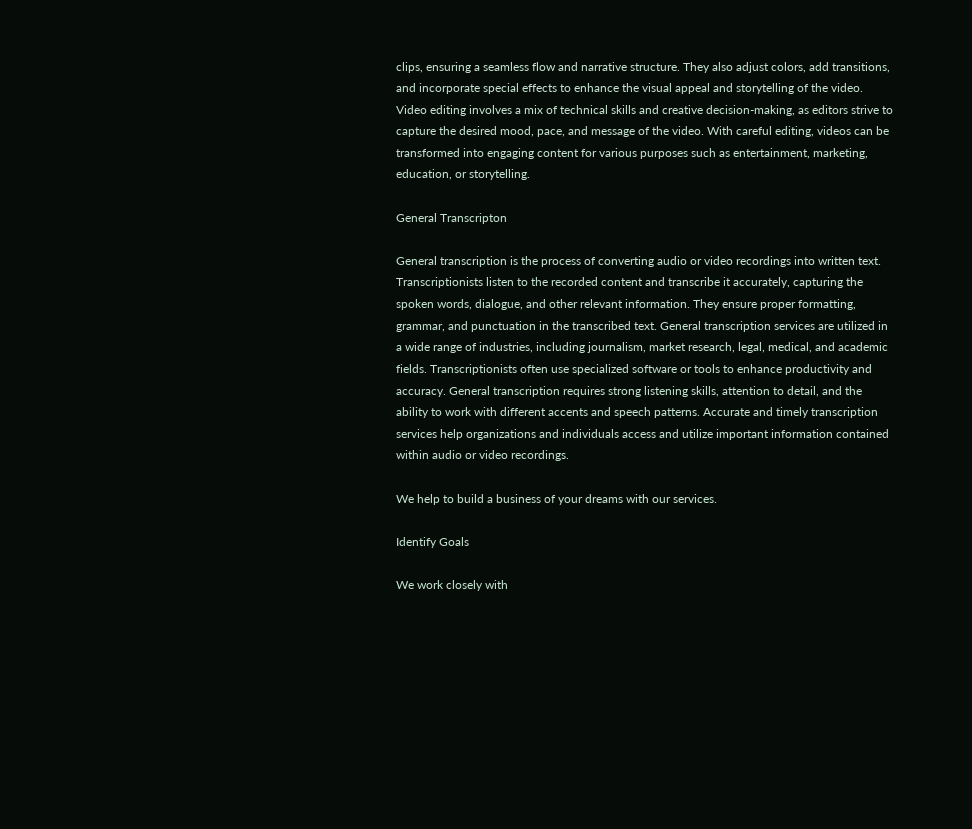clips, ensuring a seamless flow and narrative structure. They also adjust colors, add transitions, and incorporate special effects to enhance the visual appeal and storytelling of the video. Video editing involves a mix of technical skills and creative decision-making, as editors strive to capture the desired mood, pace, and message of the video. With careful editing, videos can be transformed into engaging content for various purposes such as entertainment, marketing, education, or storytelling.

General Transcripton

General transcription is the process of converting audio or video recordings into written text. Transcriptionists listen to the recorded content and transcribe it accurately, capturing the spoken words, dialogue, and other relevant information. They ensure proper formatting, grammar, and punctuation in the transcribed text. General transcription services are utilized in a wide range of industries, including journalism, market research, legal, medical, and academic fields. Transcriptionists often use specialized software or tools to enhance productivity and accuracy. General transcription requires strong listening skills, attention to detail, and the ability to work with different accents and speech patterns. Accurate and timely transcription services help organizations and individuals access and utilize important information contained within audio or video recordings.

We help to build a business of your dreams with our services.

Identify Goals

We work closely with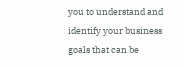you to understand and identify your business goals that can be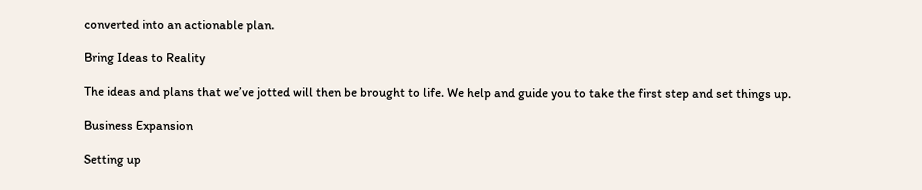converted into an actionable plan.

Bring Ideas to Reality

The ideas and plans that we’ve jotted will then be brought to life. We help and guide you to take the first step and set things up.

Business Expansion

Setting up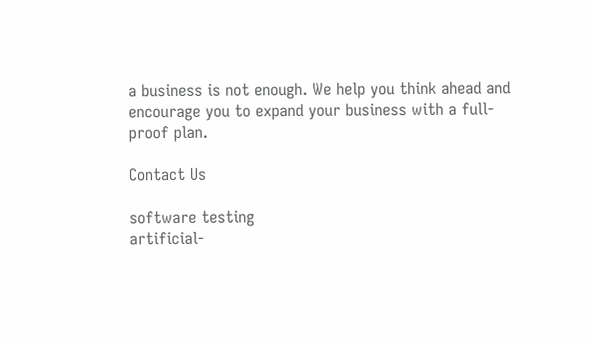a business is not enough. We help you think ahead and encourage you to expand your business with a full-proof plan.

Contact Us

software testing
artificial-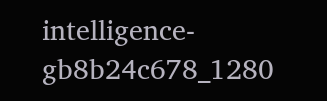intelligence-gb8b24c678_1280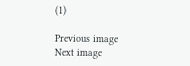(1)

Previous image
Next image